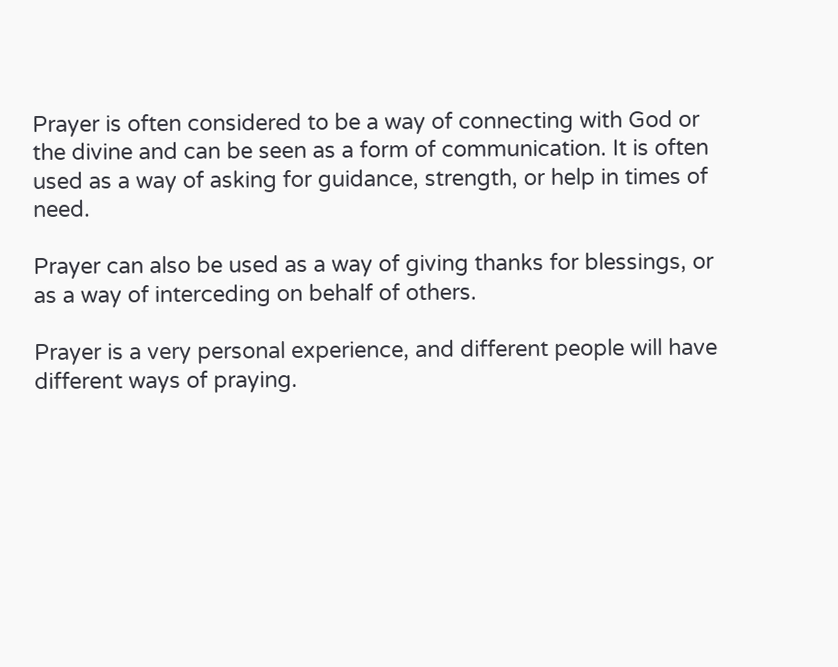Prayer is often considered to be a way of connecting with God or the divine and can be seen as a form of communication. It is often used as a way of asking for guidance, strength, or help in times of need.

Prayer can also be used as a way of giving thanks for blessings, or as a way of interceding on behalf of others.

Prayer is a very personal experience, and different people will have different ways of praying.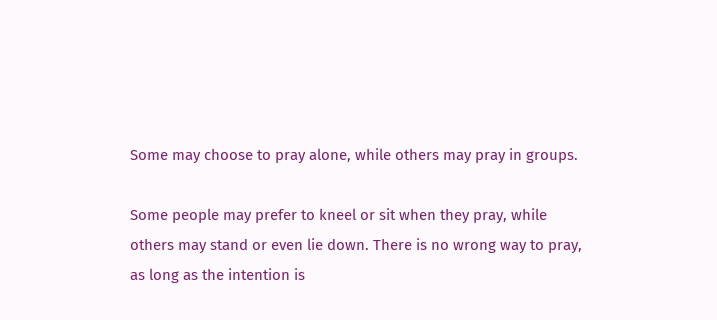Some may choose to pray alone, while others may pray in groups.

Some people may prefer to kneel or sit when they pray, while others may stand or even lie down. There is no wrong way to pray, as long as the intention is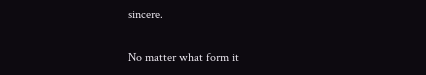sincere.

No matter what form it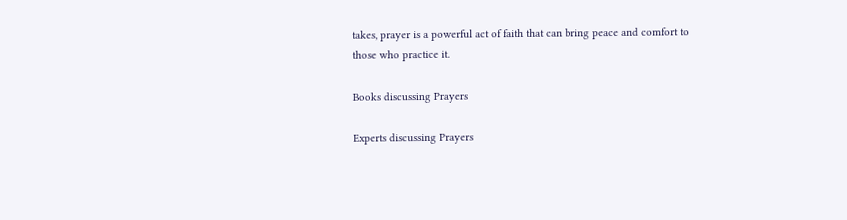takes, prayer is a powerful act of faith that can bring peace and comfort to those who practice it.

Books discussing Prayers

Experts discussing Prayers